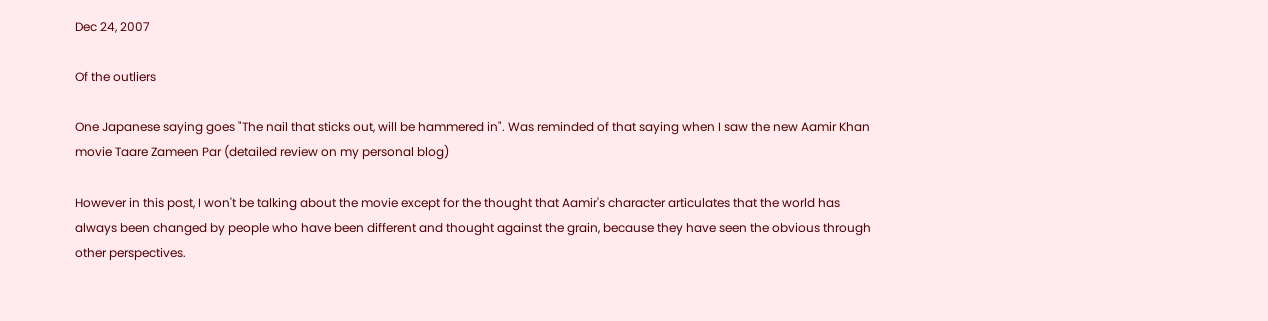Dec 24, 2007

Of the outliers

One Japanese saying goes "The nail that sticks out, will be hammered in". Was reminded of that saying when I saw the new Aamir Khan movie Taare Zameen Par (detailed review on my personal blog)

However in this post, I won't be talking about the movie except for the thought that Aamir's character articulates that the world has always been changed by people who have been different and thought against the grain, because they have seen the obvious through other perspectives.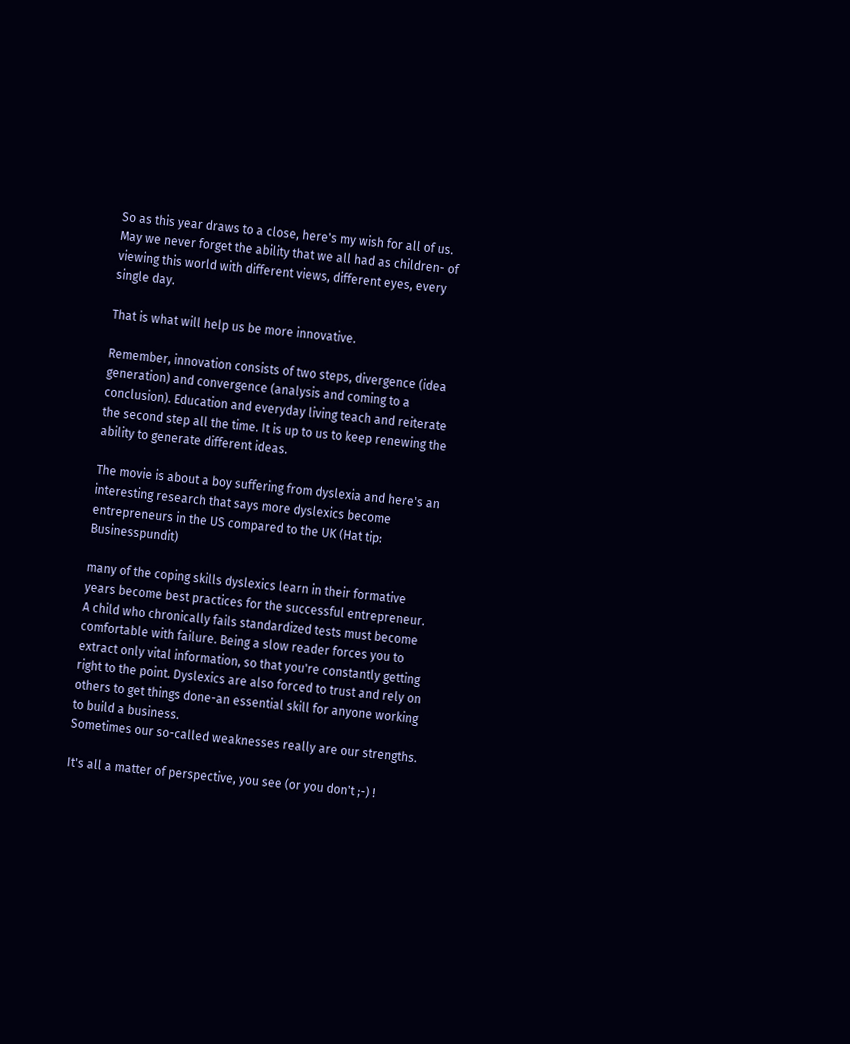So as this year draws to a close, here's my wish for all of us. May we never forget the ability that we all had as children- of viewing this world with different views, different eyes, every single day.

That is what will help us be more innovative.

Remember, innovation consists of two steps, divergence (idea generation) and convergence (analysis and coming to a conclusion). Education and everyday living teach and reiterate the second step all the time. It is up to us to keep renewing the ability to generate different ideas.

The movie is about a boy suffering from dyslexia and here's an interesting research that says more dyslexics become entrepreneurs in the US compared to the UK (Hat tip: Businesspundit)

many of the coping skills dyslexics learn in their formative years become best practices for the successful entrepreneur. A child who chronically fails standardized tests must become comfortable with failure. Being a slow reader forces you to extract only vital information, so that you're constantly getting right to the point. Dyslexics are also forced to trust and rely on others to get things done-an essential skill for anyone working to build a business.
Sometimes our so-called weaknesses really are our strengths.

It's all a matter of perspective, you see (or you don't ;-) !